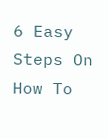6 Easy Steps On How To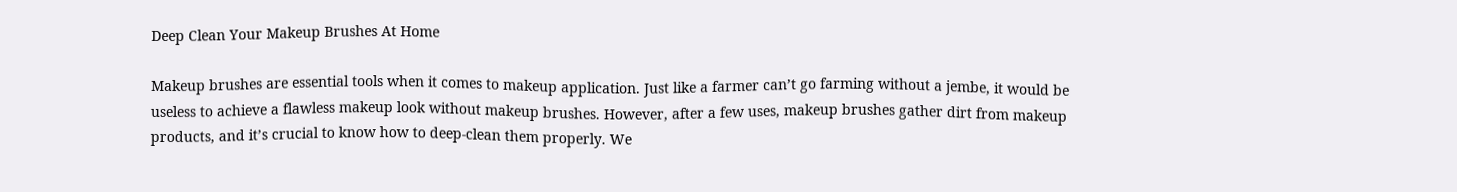Deep Clean Your Makeup Brushes At Home

Makeup brushes are essential tools when it comes to makeup application. Just like a farmer can’t go farming without a jembe, it would be useless to achieve a flawless makeup look without makeup brushes. However, after a few uses, makeup brushes gather dirt from makeup products, and it’s crucial to know how to deep-clean them properly. We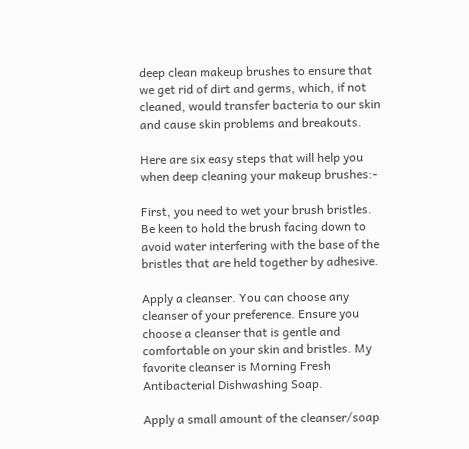deep clean makeup brushes to ensure that we get rid of dirt and germs, which, if not cleaned, would transfer bacteria to our skin and cause skin problems and breakouts.

Here are six easy steps that will help you when deep cleaning your makeup brushes:-

First, you need to wet your brush bristles. Be keen to hold the brush facing down to avoid water interfering with the base of the bristles that are held together by adhesive.

Apply a cleanser. You can choose any cleanser of your preference. Ensure you choose a cleanser that is gentle and comfortable on your skin and bristles. My favorite cleanser is Morning Fresh Antibacterial Dishwashing Soap.

Apply a small amount of the cleanser/soap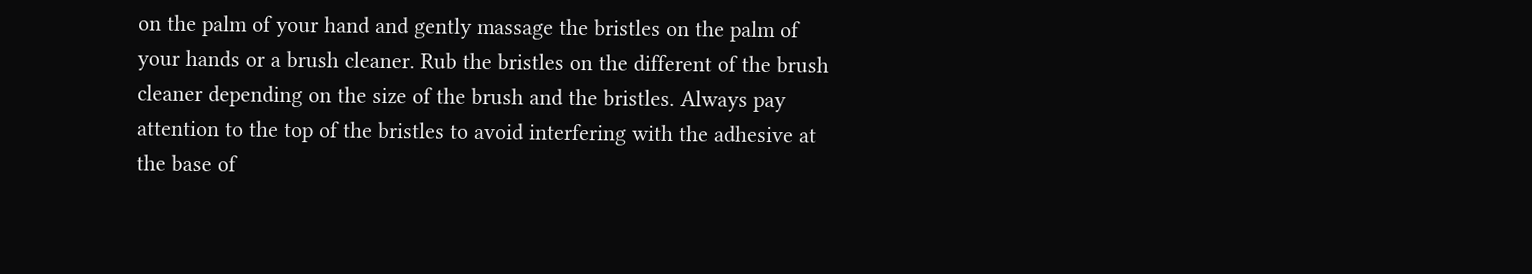on the palm of your hand and gently massage the bristles on the palm of your hands or a brush cleaner. Rub the bristles on the different of the brush cleaner depending on the size of the brush and the bristles. Always pay attention to the top of the bristles to avoid interfering with the adhesive at the base of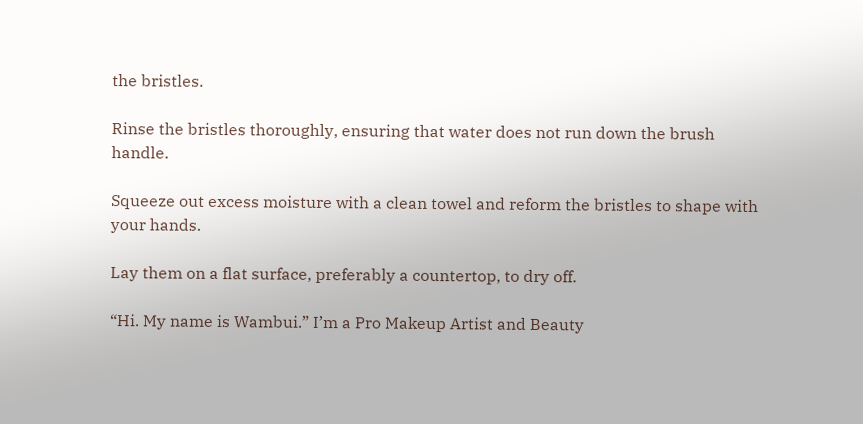the bristles.

Rinse the bristles thoroughly, ensuring that water does not run down the brush handle.

Squeeze out excess moisture with a clean towel and reform the bristles to shape with your hands.

Lay them on a flat surface, preferably a countertop, to dry off.

“Hi. My name is Wambui.” I’m a Pro Makeup Artist and Beauty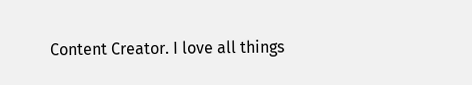Content Creator. I love all things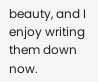beauty, and I enjoy writing them down now.